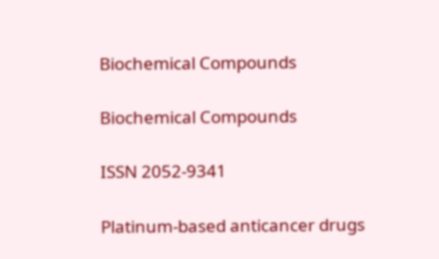Biochemical Compounds

Biochemical Compounds

ISSN 2052-9341

Platinum-based anticancer drugs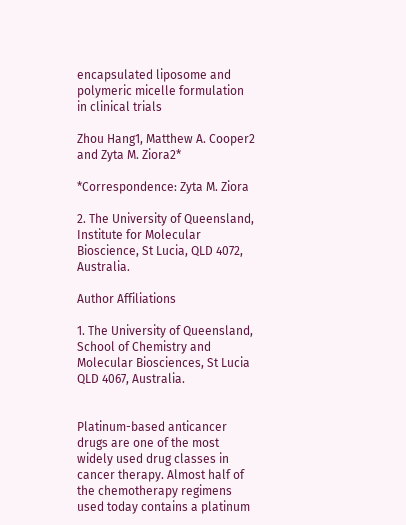encapsulated liposome and polymeric micelle formulation in clinical trials

Zhou Hang1, Matthew A. Cooper2 and Zyta M. Ziora2*

*Correspondence: Zyta M. Ziora

2. The University of Queensland, Institute for Molecular Bioscience, St Lucia, QLD 4072, Australia.

Author Affiliations

1. The University of Queensland, School of Chemistry and Molecular Biosciences, St Lucia QLD 4067, Australia.


Platinum-based anticancer drugs are one of the most widely used drug classes in cancer therapy. Almost half of the chemotherapy regimens used today contains a platinum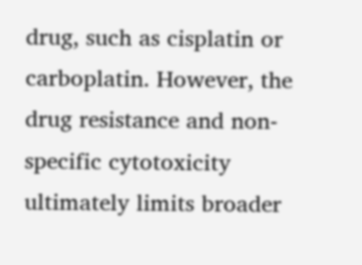drug, such as cisplatin or carboplatin. However, the drug resistance and non-specific cytotoxicity ultimately limits broader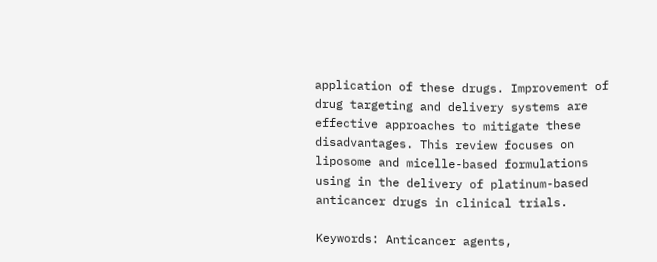application of these drugs. Improvement of drug targeting and delivery systems are effective approaches to mitigate these disadvantages. This review focuses on liposome and micelle-based formulations using in the delivery of platinum-based anticancer drugs in clinical trials.

Keywords: Anticancer agents,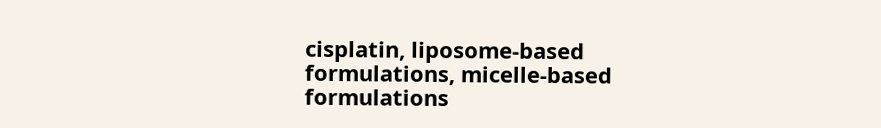cisplatin, liposome-based formulations, micelle-based formulations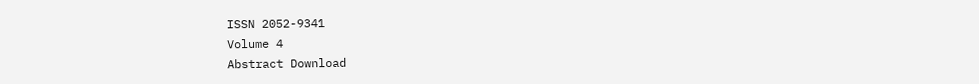ISSN 2052-9341
Volume 4
Abstract Download